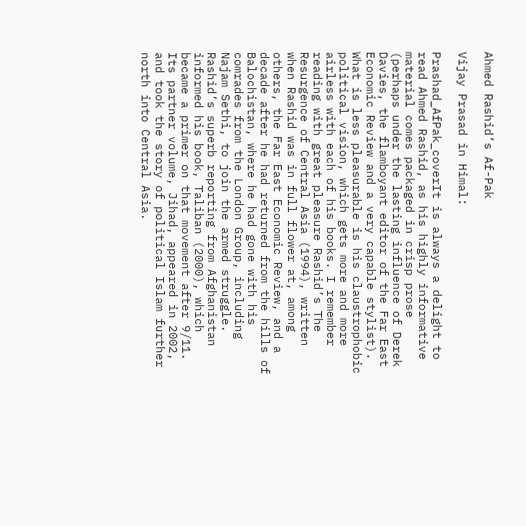Ahmed Rashid’s Af-Pak

Vijay Prasad in Himal:

Prashad_AfPak_coverIt is always a delight to read Ahmed Rashid, as his highly informative material comes packaged in crisp prose (perhaps under the lasting influence of Derek Davies, the flamboyant editor of the Far East Economic Review and a very capable stylist). What is less pleasurable is his claustrophobic political vision, which gets more and more airless with each of his books. I remember reading with great pleasure Rashid’s The Resurgence of Central Asia (1994), written when Rashid was in full flower at, among others, the Far East Economic Review, and a decade after he had returned from the hills of Balochistan, where he had gone with his comrades from the London Group, including Najam Sethi, to join the armed struggle. Rashid’s superb reporting from Afghanistan informed his book, Taliban (2000), which became a primer on that movement after 9/11. Its partner volume, Jihad, appeared in 2002, and took the story of political Islam further north into Central Asia.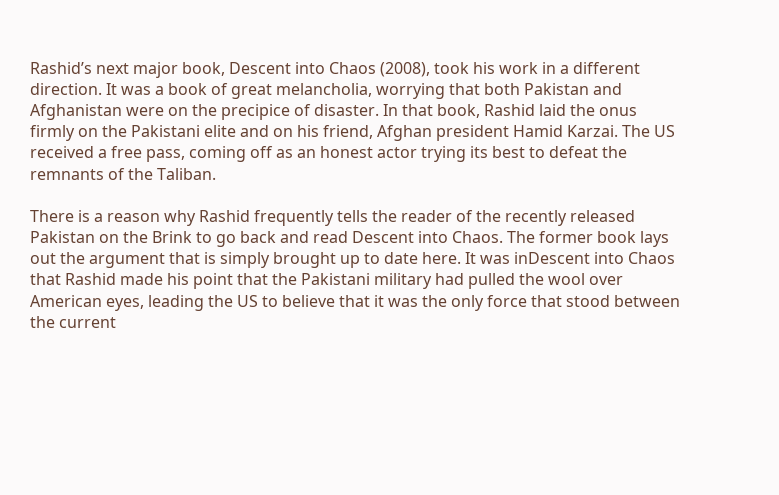Rashid’s next major book, Descent into Chaos (2008), took his work in a different direction. It was a book of great melancholia, worrying that both Pakistan and Afghanistan were on the precipice of disaster. In that book, Rashid laid the onus firmly on the Pakistani elite and on his friend, Afghan president Hamid Karzai. The US received a free pass, coming off as an honest actor trying its best to defeat the remnants of the Taliban.

There is a reason why Rashid frequently tells the reader of the recently released Pakistan on the Brink to go back and read Descent into Chaos. The former book lays out the argument that is simply brought up to date here. It was inDescent into Chaos that Rashid made his point that the Pakistani military had pulled the wool over American eyes, leading the US to believe that it was the only force that stood between the current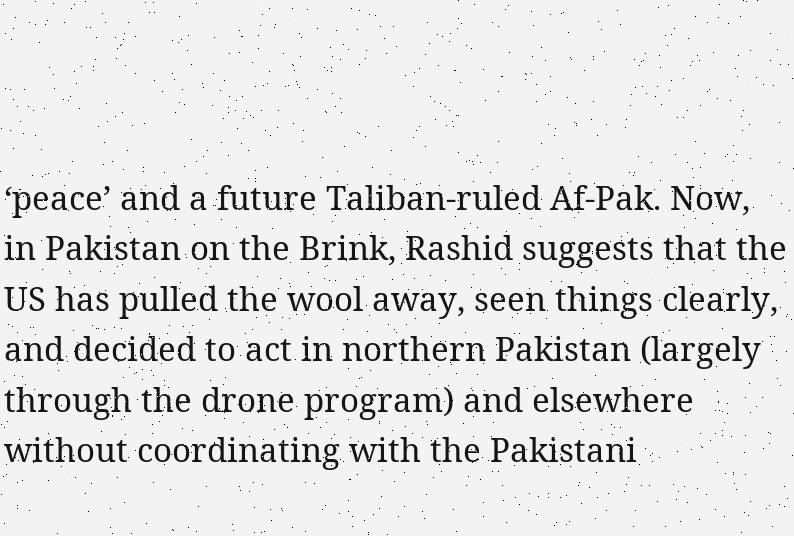‘peace’ and a future Taliban-ruled Af-Pak. Now, in Pakistan on the Brink, Rashid suggests that the US has pulled the wool away, seen things clearly, and decided to act in northern Pakistan (largely through the drone program) and elsewhere without coordinating with the Pakistani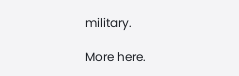military.

More here.